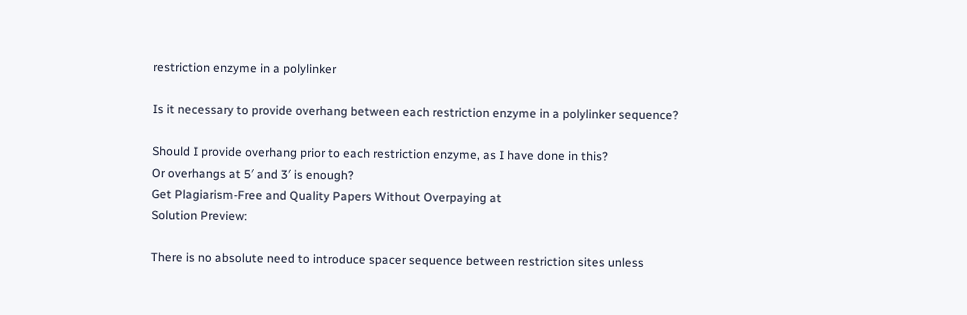restriction enzyme in a polylinker

Is it necessary to provide overhang between each restriction enzyme in a polylinker sequence?

Should I provide overhang prior to each restriction enzyme, as I have done in this?
Or overhangs at 5′ and 3′ is enough?
Get Plagiarism-Free and Quality Papers Without Overpaying at
Solution Preview:

There is no absolute need to introduce spacer sequence between restriction sites unless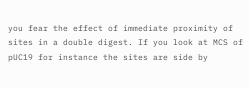you fear the effect of immediate proximity of sites in a double digest. If you look at MCS of pUC19 for instance the sites are side by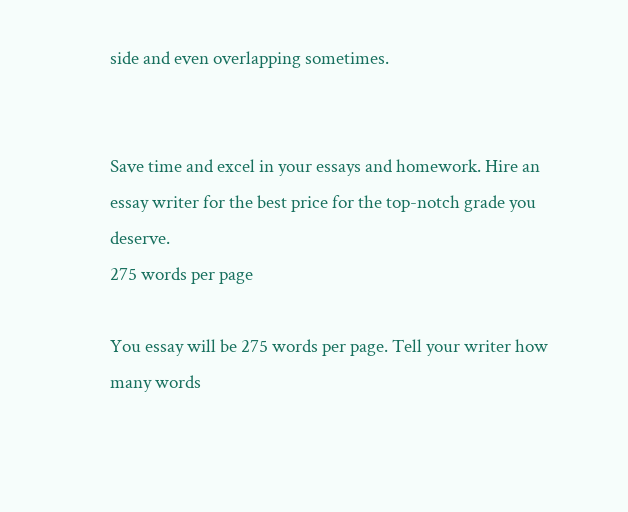side and even overlapping sometimes.


Save time and excel in your essays and homework. Hire an essay writer for the best price for the top-notch grade you deserve.
275 words per page

You essay will be 275 words per page. Tell your writer how many words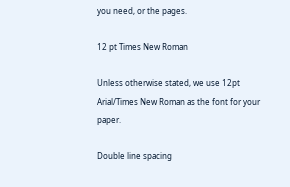you need, or the pages.

12 pt Times New Roman

Unless otherwise stated, we use 12pt Arial/Times New Roman as the font for your paper.

Double line spacing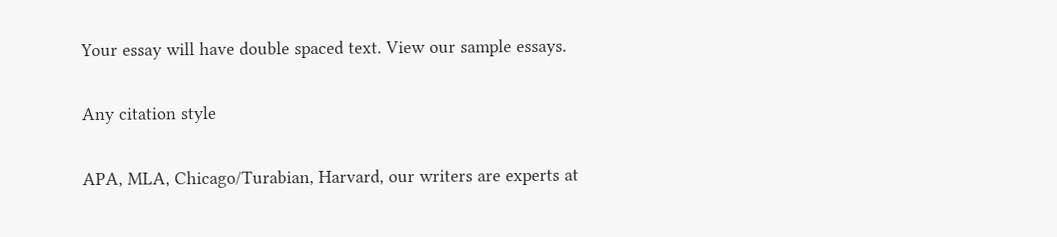Your essay will have double spaced text. View our sample essays.

Any citation style

APA, MLA, Chicago/Turabian, Harvard, our writers are experts at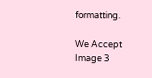formatting.

We Accept
Image 3